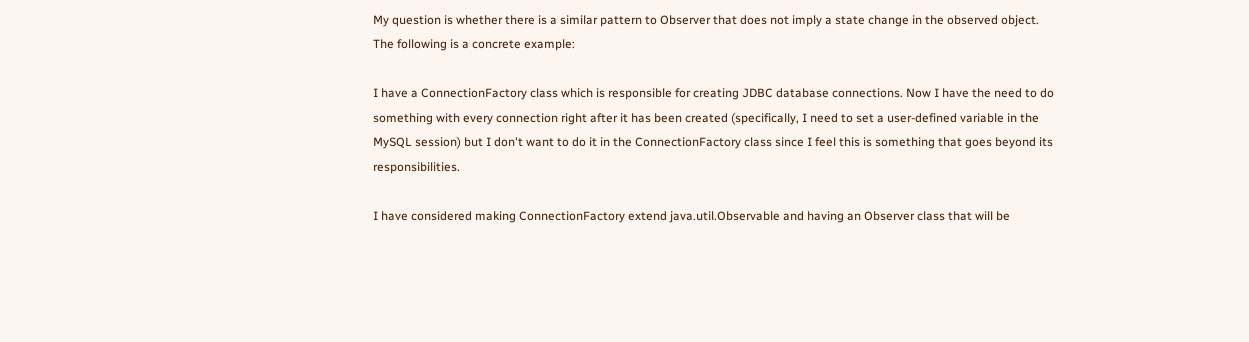My question is whether there is a similar pattern to Observer that does not imply a state change in the observed object. The following is a concrete example:

I have a ConnectionFactory class which is responsible for creating JDBC database connections. Now I have the need to do something with every connection right after it has been created (specifically, I need to set a user-defined variable in the MySQL session) but I don't want to do it in the ConnectionFactory class since I feel this is something that goes beyond its responsibilities.

I have considered making ConnectionFactory extend java.util.Observable and having an Observer class that will be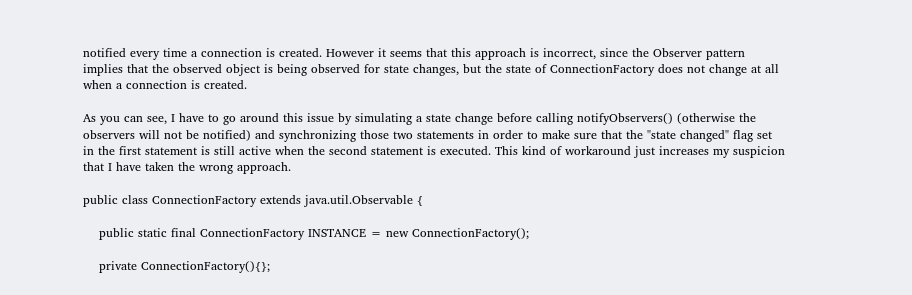notified every time a connection is created. However it seems that this approach is incorrect, since the Observer pattern implies that the observed object is being observed for state changes, but the state of ConnectionFactory does not change at all when a connection is created.

As you can see, I have to go around this issue by simulating a state change before calling notifyObservers() (otherwise the observers will not be notified) and synchronizing those two statements in order to make sure that the "state changed" flag set in the first statement is still active when the second statement is executed. This kind of workaround just increases my suspicion that I have taken the wrong approach.

public class ConnectionFactory extends java.util.Observable {

    public static final ConnectionFactory INSTANCE = new ConnectionFactory();

    private ConnectionFactory(){};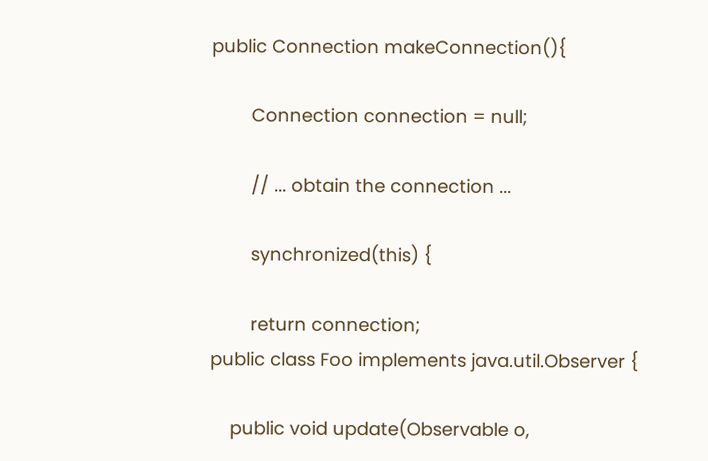public Connection makeConnection(){

        Connection connection = null;

        // ... obtain the connection ...

        synchronized(this) {

        return connection;
public class Foo implements java.util.Observer {

    public void update(Observable o,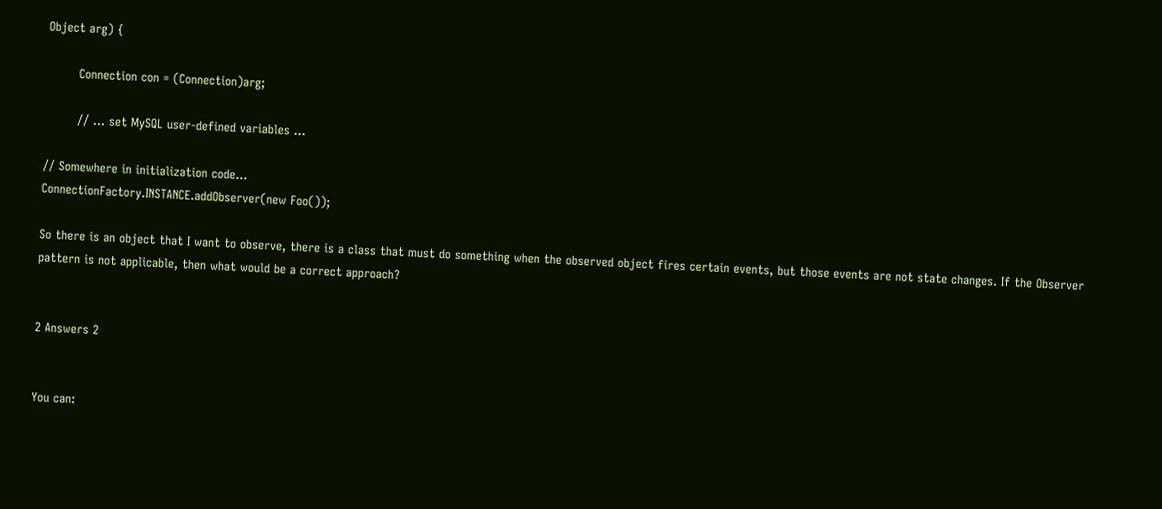Object arg) {

        Connection con = (Connection)arg;

        // ... set MySQL user-defined variables ...

// Somewhere in initialization code...
ConnectionFactory.INSTANCE.addObserver(new Foo());

So there is an object that I want to observe, there is a class that must do something when the observed object fires certain events, but those events are not state changes. If the Observer pattern is not applicable, then what would be a correct approach?


2 Answers 2


You can: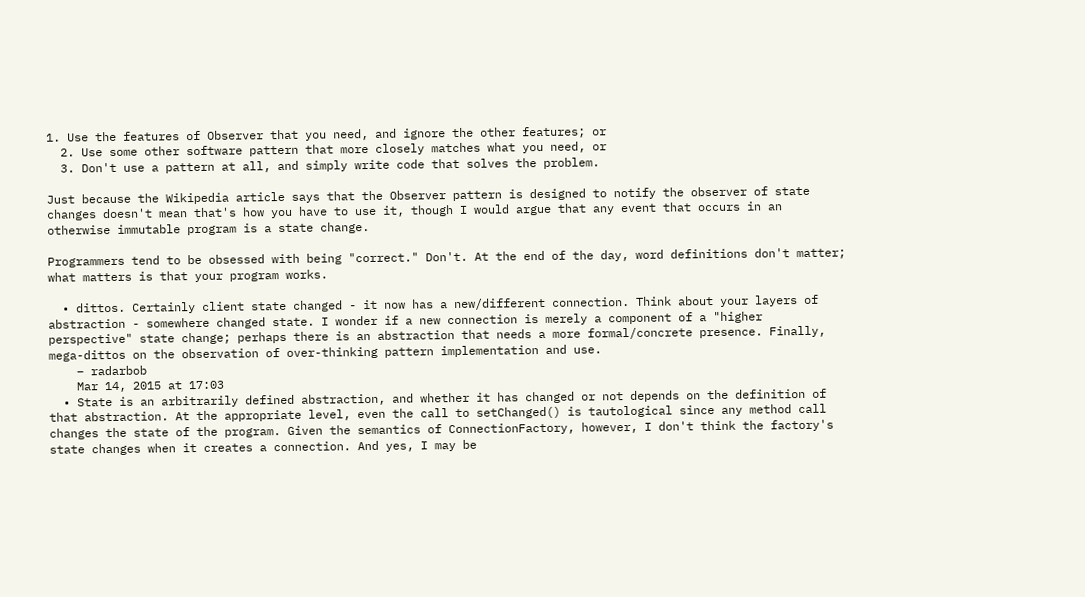1. Use the features of Observer that you need, and ignore the other features; or
  2. Use some other software pattern that more closely matches what you need, or
  3. Don't use a pattern at all, and simply write code that solves the problem.

Just because the Wikipedia article says that the Observer pattern is designed to notify the observer of state changes doesn't mean that's how you have to use it, though I would argue that any event that occurs in an otherwise immutable program is a state change.

Programmers tend to be obsessed with being "correct." Don't. At the end of the day, word definitions don't matter; what matters is that your program works.

  • dittos. Certainly client state changed - it now has a new/different connection. Think about your layers of abstraction - somewhere changed state. I wonder if a new connection is merely a component of a "higher perspective" state change; perhaps there is an abstraction that needs a more formal/concrete presence. Finally, mega-dittos on the observation of over-thinking pattern implementation and use.
    – radarbob
    Mar 14, 2015 at 17:03
  • State is an arbitrarily defined abstraction, and whether it has changed or not depends on the definition of that abstraction. At the appropriate level, even the call to setChanged() is tautological since any method call changes the state of the program. Given the semantics of ConnectionFactory, however, I don't think the factory's state changes when it creates a connection. And yes, I may be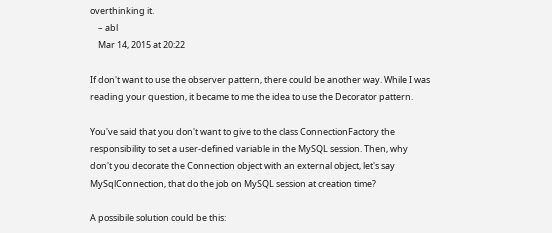overthinking it.
    – abl
    Mar 14, 2015 at 20:22

If don't want to use the observer pattern, there could be another way. While I was reading your question, it became to me the idea to use the Decorator pattern.

You've said that you don't want to give to the class ConnectionFactory the responsibility to set a user-defined variable in the MySQL session. Then, why don't you decorate the Connection object with an external object, let's say MySqlConnection, that do the job on MySQL session at creation time?

A possibile solution could be this: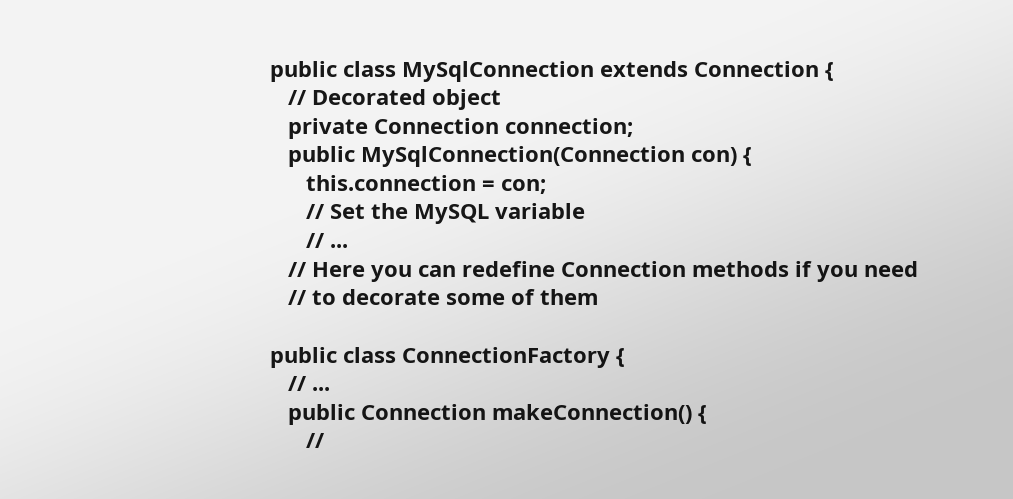public class MySqlConnection extends Connection {
   // Decorated object
   private Connection connection;
   public MySqlConnection(Connection con) {
      this.connection = con;
      // Set the MySQL variable
      // ...
   // Here you can redefine Connection methods if you need
   // to decorate some of them

public class ConnectionFactory {
   // ...
   public Connection makeConnection() {
      //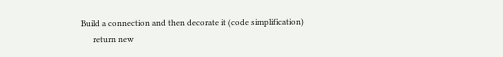Build a connection and then decorate it (code simplification)
      return new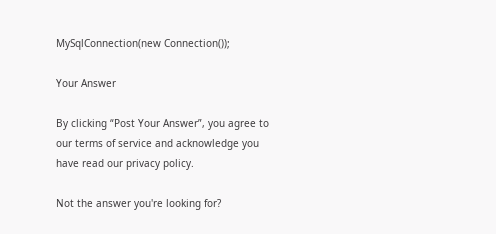MySqlConnection(new Connection());

Your Answer

By clicking “Post Your Answer”, you agree to our terms of service and acknowledge you have read our privacy policy.

Not the answer you're looking for?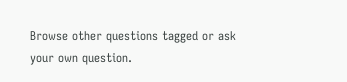Browse other questions tagged or ask your own question.